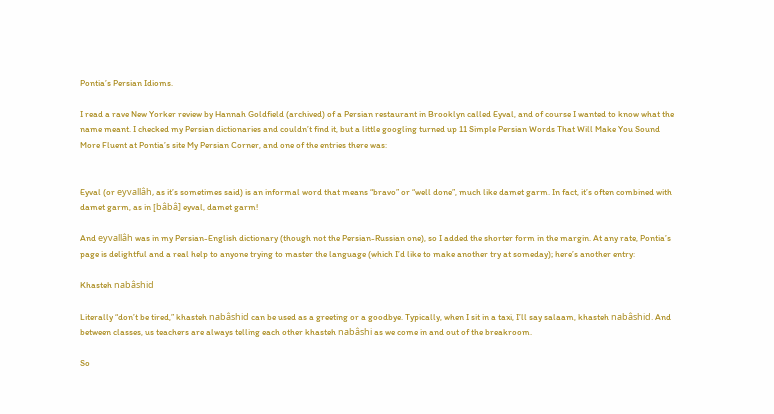Pontia’s Persian Idioms.

I read a rave New Yorker review by Hannah Goldfield (archived) of a Persian restaurant in Brooklyn called Eyval, and of course I wanted to know what the name meant. I checked my Persian dictionaries and couldn’t find it, but a little googling turned up 11 Simple Persian Words That Will Make You Sound More Fluent at Pontia’s site My Persian Corner, and one of the entries there was:


Eyval (or eyvallâh, as it’s sometimes said) is an informal word that means “bravo” or “well done”, much like damet garm. In fact, it’s often combined with damet garm, as in [bâbâ] eyval, damet garm!

And eyvallâh was in my Persian-English dictionary (though not the Persian-Russian one), so I added the shorter form in the margin. At any rate, Pontia’s page is delightful and a real help to anyone trying to master the language (which I’d like to make another try at someday); here’s another entry:

Khasteh nabâshid

Literally “don’t be tired,” khasteh nabâshid can be used as a greeting or a goodbye. Typically, when I sit in a taxi, I’ll say salaam, khasteh nabâshid. And between classes, us teachers are always telling each other khasteh nabâshi as we come in and out of the breakroom.

So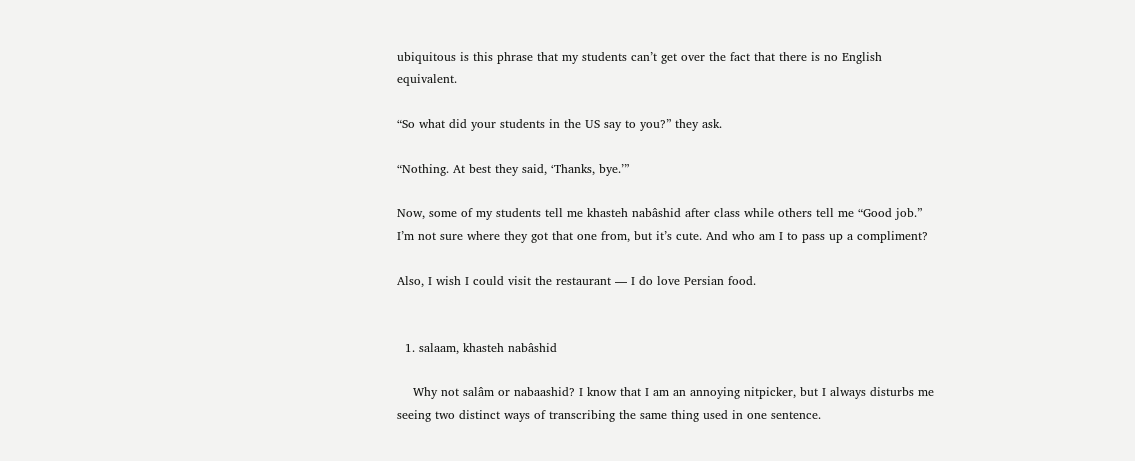ubiquitous is this phrase that my students can’t get over the fact that there is no English equivalent.

“So what did your students in the US say to you?” they ask.

“Nothing. At best they said, ‘Thanks, bye.’”

Now, some of my students tell me khasteh nabâshid after class while others tell me “Good job.” I’m not sure where they got that one from, but it’s cute. And who am I to pass up a compliment?

Also, I wish I could visit the restaurant — I do love Persian food.


  1. salaam, khasteh nabâshid

    Why not salâm or nabaashid? I know that I am an annoying nitpicker, but I always disturbs me seeing two distinct ways of transcribing the same thing used in one sentence.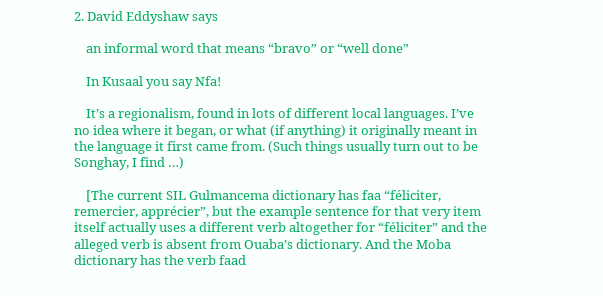2. David Eddyshaw says

    an informal word that means “bravo” or “well done”

    In Kusaal you say Nfa!

    It’s a regionalism, found in lots of different local languages. I’ve no idea where it began, or what (if anything) it originally meant in the language it first came from. (Such things usually turn out to be Songhay, I find …)

    [The current SIL Gulmancema dictionary has faa “féliciter, remercier, apprécier”, but the example sentence for that very item itself actually uses a different verb altogether for “féliciter” and the alleged verb is absent from Ouaba’s dictionary. And the Moba dictionary has the verb faad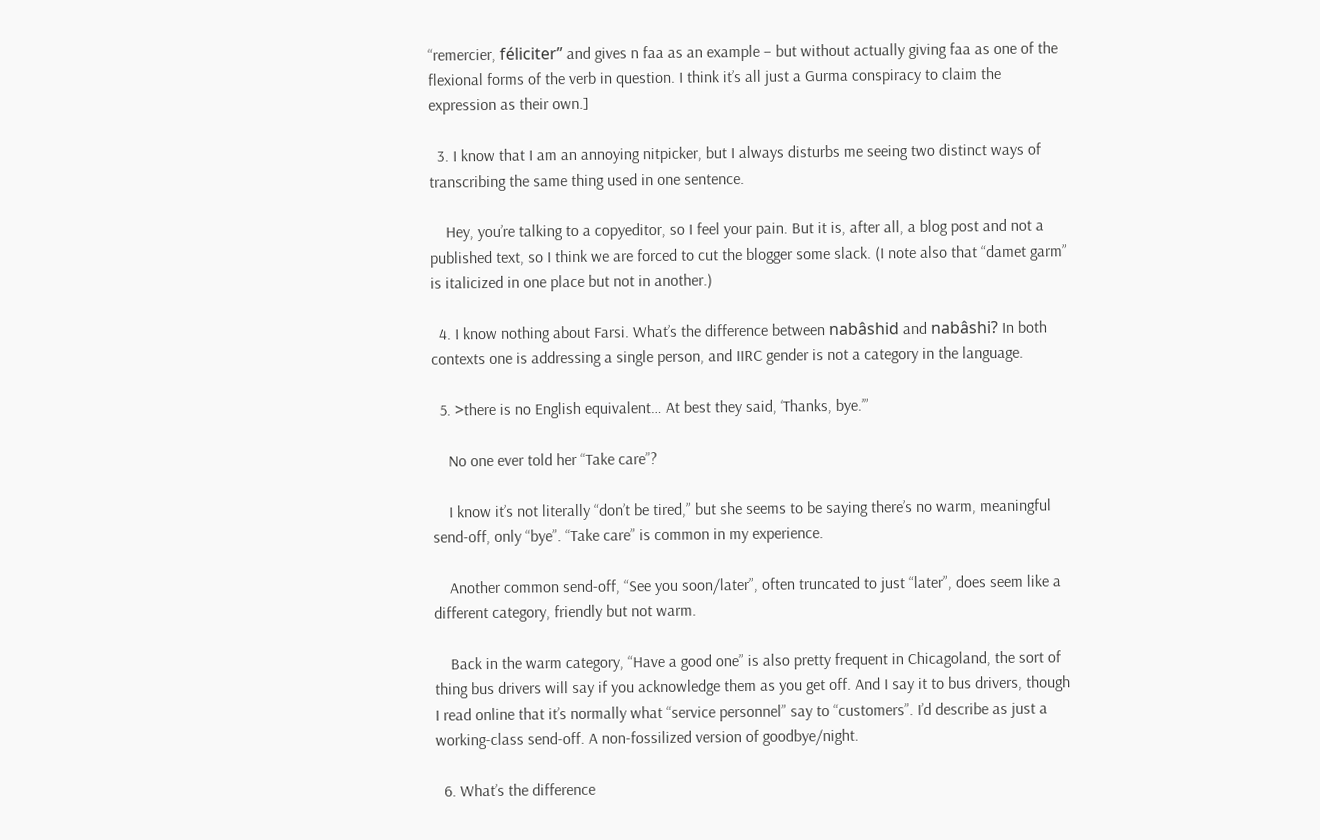“remercier, féliciter” and gives n faa as an example – but without actually giving faa as one of the flexional forms of the verb in question. I think it’s all just a Gurma conspiracy to claim the expression as their own.]

  3. I know that I am an annoying nitpicker, but I always disturbs me seeing two distinct ways of transcribing the same thing used in one sentence.

    Hey, you’re talking to a copyeditor, so I feel your pain. But it is, after all, a blog post and not a published text, so I think we are forced to cut the blogger some slack. (I note also that “damet garm” is italicized in one place but not in another.)

  4. I know nothing about Farsi. What’s the difference between nabâshid and nabâshi? In both contexts one is addressing a single person, and IIRC gender is not a category in the language.

  5. >there is no English equivalent… At best they said, ‘Thanks, bye.’”

    No one ever told her “Take care”?

    I know it’s not literally “don’t be tired,” but she seems to be saying there’s no warm, meaningful send-off, only “bye”. “Take care” is common in my experience.

    Another common send-off, “See you soon/later”, often truncated to just “later”, does seem like a different category, friendly but not warm.

    Back in the warm category, “Have a good one” is also pretty frequent in Chicagoland, the sort of thing bus drivers will say if you acknowledge them as you get off. And I say it to bus drivers, though I read online that it’s normally what “service personnel” say to “customers”. I’d describe as just a working-class send-off. A non-fossilized version of goodbye/night.

  6. What’s the difference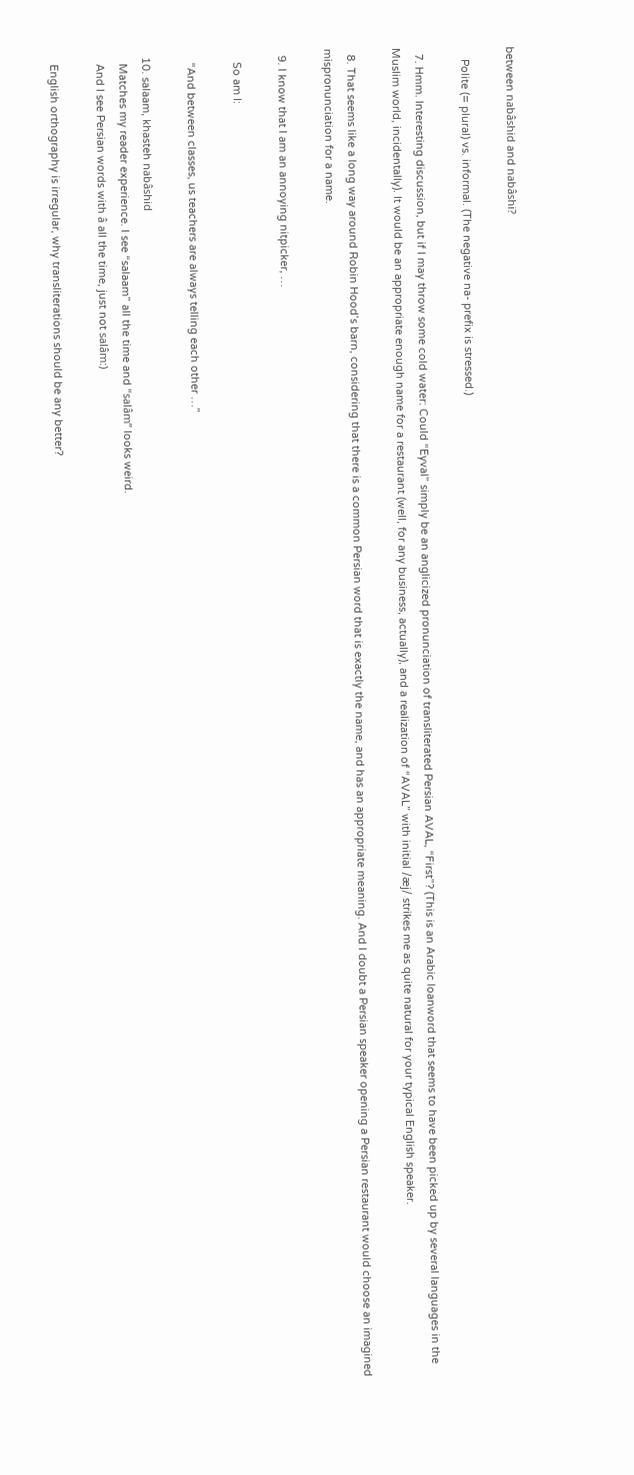between nabâshid and nabâshi?

    Polite (= plural) vs. informal. (The negative na- prefix is stressed.)

  7. Hmm. Interesting discussion, but if I may throw some cold water: Could “Eyval” simply be an anglicized pronunciation of transliterated Persian AVAL, “First”? (This is an Arabic loanword that seems to have been picked up by several languages in the Muslim world, incidentally). It would be an appropriate enough name for a restaurant (well, for any business, actually), and a realization of “AVAL” with initial /æj/ strikes me as quite natural for your typical English speaker.

  8. That seems like a long way around Robin Hood’s barn, considering that there is a common Persian word that is exactly the name, and has an appropriate meaning. And I doubt a Persian speaker opening a Persian restaurant would choose an imagined mispronunciation for a name.

  9. I know that I am an annoying nitpicker, …

    So am I:

    “And between classes, us teachers are always telling each other …”

  10. salaam, khasteh nabâshid
    Matches my reader experience. I see “salaam” all the time and “salâm” looks weird.
    And I see Persian words with â all the time, just not salâm:)

    English orthography is irregular, why transliterations should be any better?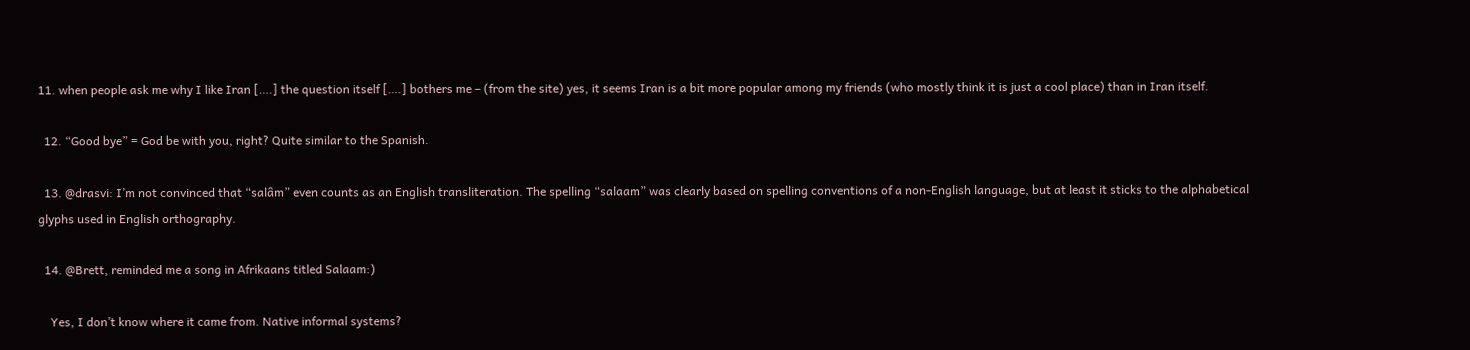11. when people ask me why I like Iran [….] the question itself [….] bothers me – (from the site) yes, it seems Iran is a bit more popular among my friends (who mostly think it is just a cool place) than in Iran itself.

  12. “Good bye” = God be with you, right? Quite similar to the Spanish.

  13. @drasvi: I’m not convinced that “salâm” even counts as an English transliteration. The spelling “salaam” was clearly based on spelling conventions of a non-English language, but at least it sticks to the alphabetical glyphs used in English orthography.

  14. @Brett, reminded me a song in Afrikaans titled Salaam:)

    Yes, I don’t know where it came from. Native informal systems?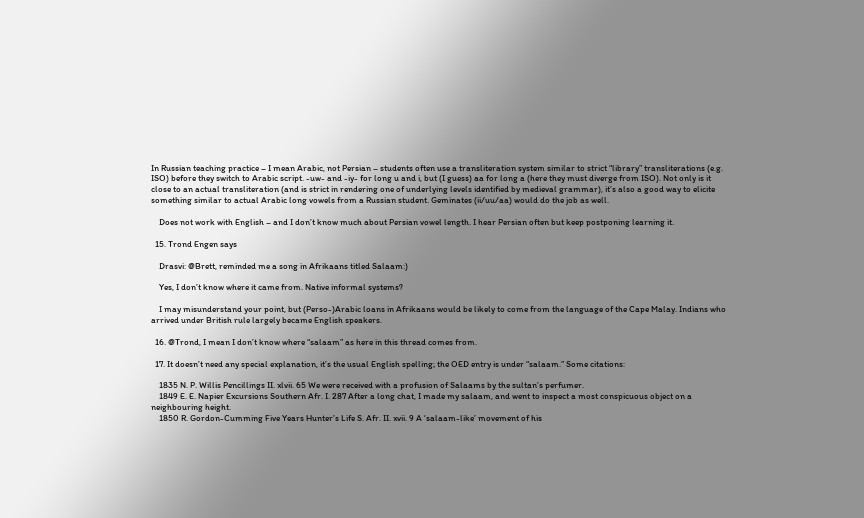In Russian teaching practice – I mean Arabic, not Persian – students often use a transliteration system similar to strict “library” transliterations (e.g. ISO) before they switch to Arabic script. -uw- and -iy- for long u and i, but (I guess) aa for long a (here they must diverge from ISO). Not only is it close to an actual transliteration (and is strict in rendering one of underlying levels identified by medieval grammar), it’s also a good way to elicite something similar to actual Arabic long vowels from a Russian student. Geminates (ii/uu/aa) would do the job as well.

    Does not work with English – and I don’t know much about Persian vowel length. I hear Persian often but keep postponing learning it.

  15. Trond Engen says

    Drasvi: @Brett, reminded me a song in Afrikaans titled Salaam:)

    Yes, I don’t know where it came from. Native informal systems?

    I may misunderstand your point, but (Perso-)Arabic loans in Afrikaans would be likely to come from the language of the Cape Malay. Indians who arrived under British rule largely became English speakers.

  16. @Trond, I mean I don’t know where “salaam” as here in this thread comes from.

  17. It doesn’t need any special explanation, it’s the usual English spelling; the OED entry is under “salaam.” Some citations:

    1835 N. P. Willis Pencillings II. xlvii. 65 We were received with a profusion of Salaams by the sultan’s perfumer.
    1849 E. E. Napier Excursions Southern Afr. I. 287 After a long chat, I made my salaam, and went to inspect a most conspicuous object on a neighbouring height.
    1850 R. Gordon-Cumming Five Years Hunter’s Life S. Afr. II. xvii. 9 A ‘salaam-like’ movement of his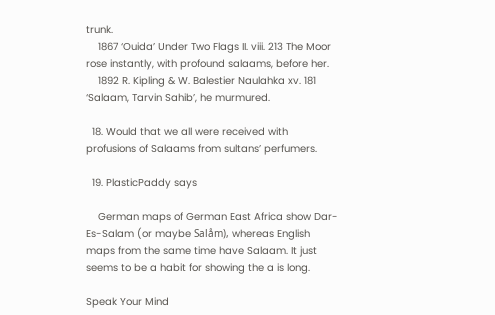trunk.
    1867 ‘Ouida’ Under Two Flags II. viii. 213 The Moor rose instantly, with profound salaams, before her.
    1892 R. Kipling & W. Balestier Naulahka xv. 181 ‘Salaam, Tarvin Sahib’, he murmured.

  18. Would that we all were received with profusions of Salaams from sultans’ perfumers.

  19. PlasticPaddy says

    German maps of German East Africa show Dar-Es-Salam (or maybe Salåm), whereas English maps from the same time have Salaam. It just seems to be a habit for showing the a is long.

Speak Your Mind